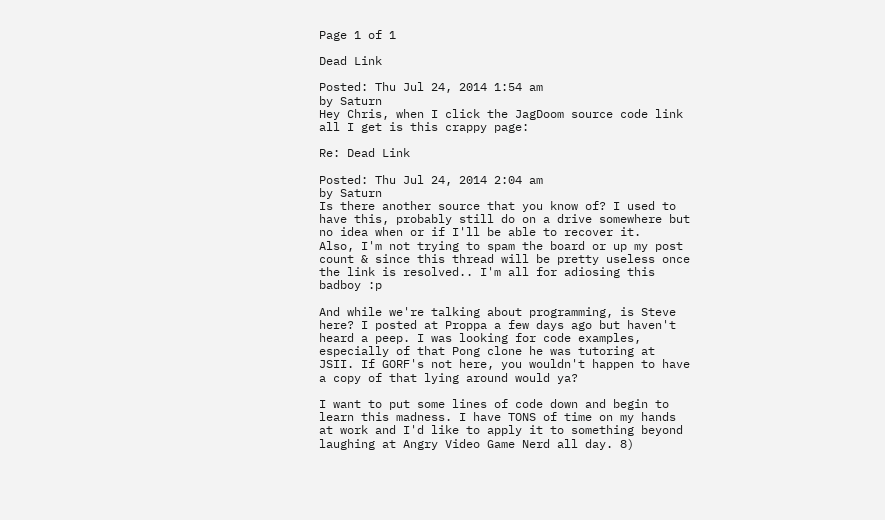Page 1 of 1

Dead Link

Posted: Thu Jul 24, 2014 1:54 am
by Saturn
Hey Chris, when I click the JagDoom source code link all I get is this crappy page:

Re: Dead Link

Posted: Thu Jul 24, 2014 2:04 am
by Saturn
Is there another source that you know of? I used to have this, probably still do on a drive somewhere but no idea when or if I'll be able to recover it.
Also, I'm not trying to spam the board or up my post count & since this thread will be pretty useless once the link is resolved.. I'm all for adiosing this badboy :p

And while we're talking about programming, is Steve here? I posted at Proppa a few days ago but haven't heard a peep. I was looking for code examples, especially of that Pong clone he was tutoring at JSII. If GORF's not here, you wouldn't happen to have a copy of that lying around would ya?

I want to put some lines of code down and begin to learn this madness. I have TONS of time on my hands at work and I'd like to apply it to something beyond laughing at Angry Video Game Nerd all day. 8)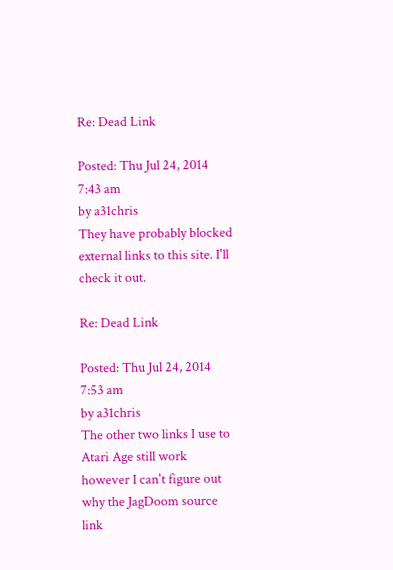Re: Dead Link

Posted: Thu Jul 24, 2014 7:43 am
by a31chris
They have probably blocked external links to this site. I'll check it out.

Re: Dead Link

Posted: Thu Jul 24, 2014 7:53 am
by a31chris
The other two links I use to Atari Age still work however I can't figure out why the JagDoom source link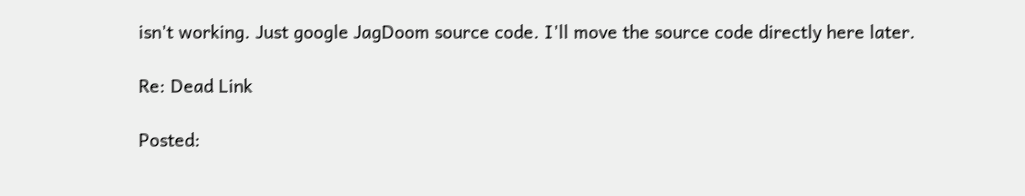isn't working. Just google JagDoom source code. I'll move the source code directly here later.

Re: Dead Link

Posted: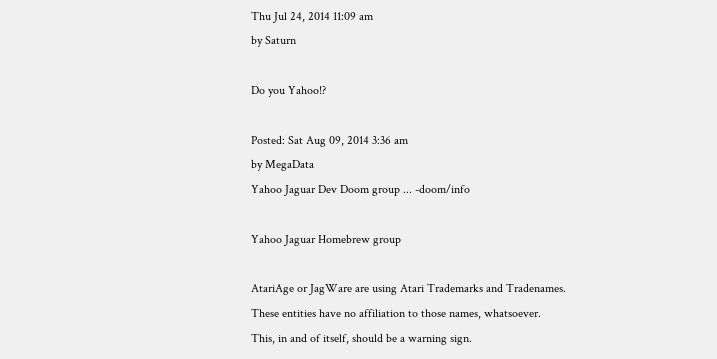Thu Jul 24, 2014 11:09 am
by Saturn

Do you Yahoo!?

Posted: Sat Aug 09, 2014 3:36 am
by MegaData
Yahoo Jaguar Dev Doom group ... -doom/info

Yahoo Jaguar Homebrew group

AtariAge or JagWare are using Atari Trademarks and Tradenames.
These entities have no affiliation to those names, whatsoever.
This, in and of itself, should be a warning sign.